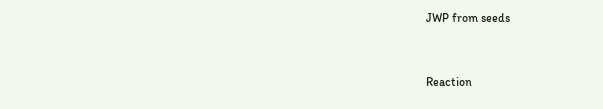JWP from seeds


Reaction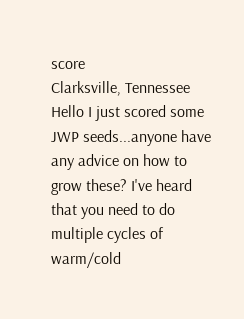score
Clarksville, Tennessee
Hello I just scored some JWP seeds...anyone have any advice on how to grow these? I've heard that you need to do multiple cycles of warm/cold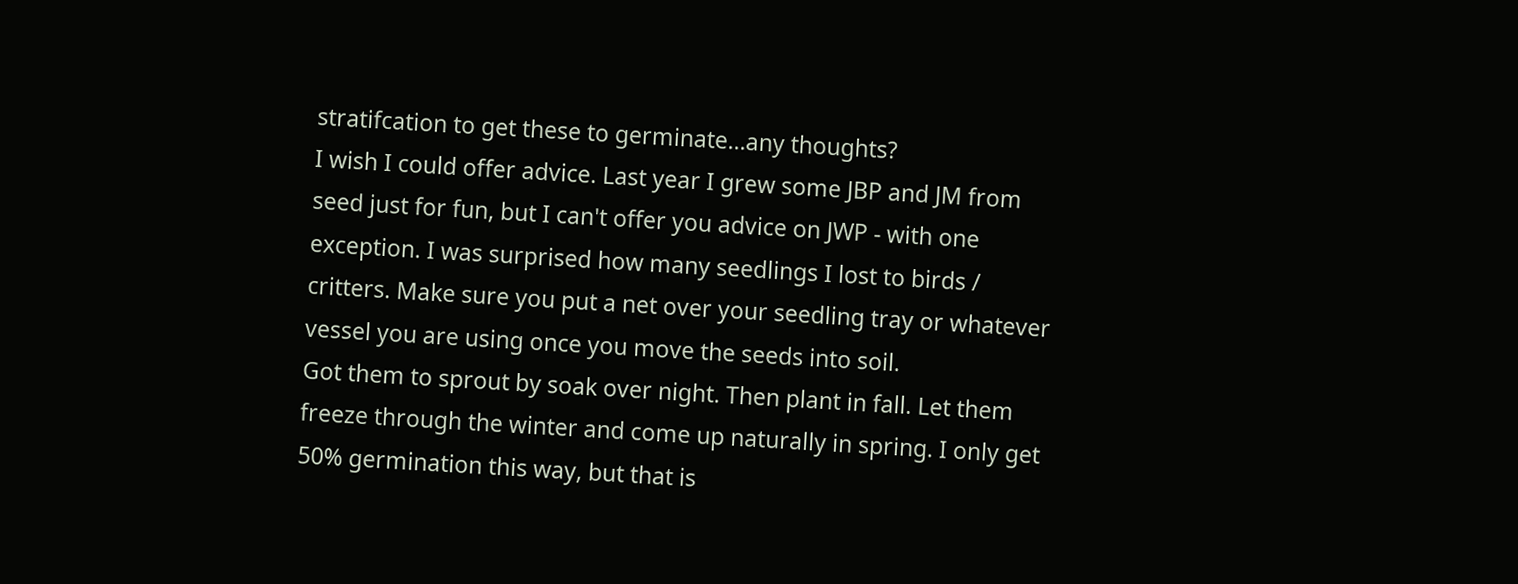stratifcation to get these to germinate...any thoughts?
I wish I could offer advice. Last year I grew some JBP and JM from seed just for fun, but I can't offer you advice on JWP - with one exception. I was surprised how many seedlings I lost to birds / critters. Make sure you put a net over your seedling tray or whatever vessel you are using once you move the seeds into soil.
Got them to sprout by soak over night. Then plant in fall. Let them freeze through the winter and come up naturally in spring. I only get 50% germination this way, but that is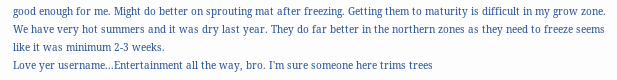good enough for me. Might do better on sprouting mat after freezing. Getting them to maturity is difficult in my grow zone. We have very hot summers and it was dry last year. They do far better in the northern zones as they need to freeze seems like it was minimum 2-3 weeks.
Love yer username...Entertainment all the way, bro. I'm sure someone here trims trees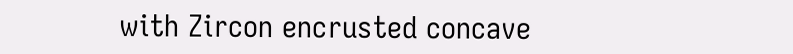with Zircon encrusted concave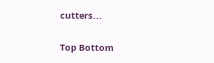cutters...

Top Bottom